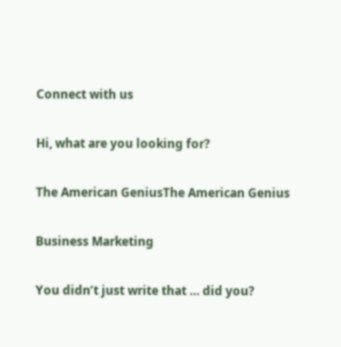Connect with us

Hi, what are you looking for?

The American GeniusThe American Genius

Business Marketing

You didn’t just write that … did you?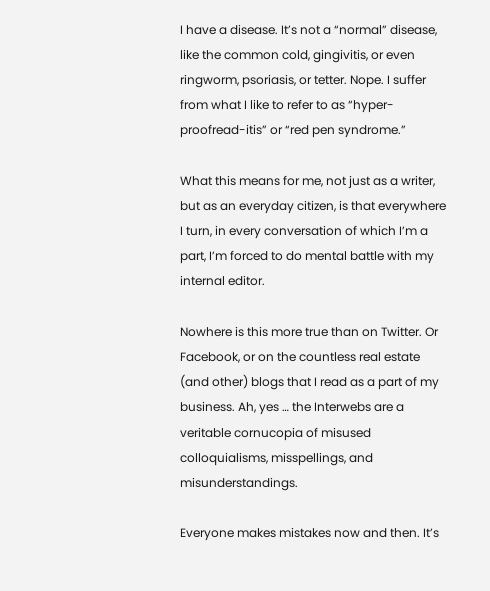I have a disease. It’s not a “normal” disease, like the common cold, gingivitis, or even ringworm, psoriasis, or tetter. Nope. I suffer from what I like to refer to as “hyper-proofread-itis” or “red pen syndrome.”

What this means for me, not just as a writer, but as an everyday citizen, is that everywhere I turn, in every conversation of which I’m a part, I’m forced to do mental battle with my internal editor.

Nowhere is this more true than on Twitter. Or Facebook, or on the countless real estate (and other) blogs that I read as a part of my business. Ah, yes … the Interwebs are a veritable cornucopia of misused colloquialisms, misspellings, and misunderstandings.

Everyone makes mistakes now and then. It’s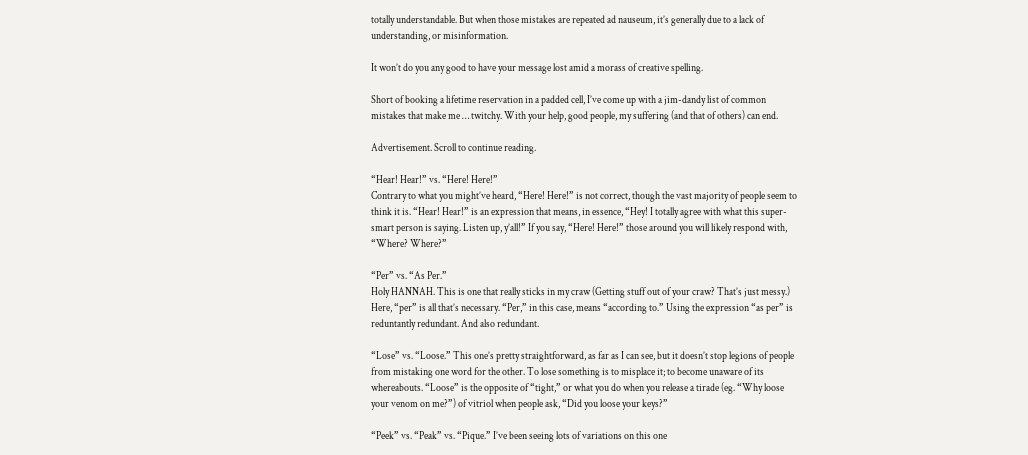totally understandable. But when those mistakes are repeated ad nauseum, it’s generally due to a lack of understanding, or misinformation.

It won’t do you any good to have your message lost amid a morass of creative spelling.

Short of booking a lifetime reservation in a padded cell, I’ve come up with a jim-dandy list of common mistakes that make me … twitchy. With your help, good people, my suffering (and that of others) can end.

Advertisement. Scroll to continue reading.

“Hear! Hear!” vs. “Here! Here!”
Contrary to what you might’ve heard, “Here! Here!” is not correct, though the vast majority of people seem to think it is. “Hear! Hear!” is an expression that means, in essence, “Hey! I totally agree with what this super-smart person is saying. Listen up, y’all!” If you say, “Here! Here!” those around you will likely respond with, “Where? Where?”

“Per” vs. “As Per.”
Holy HANNAH. This is one that really sticks in my craw (Getting stuff out of your craw? That’s just messy.) Here, “per” is all that’s necessary. “Per,” in this case, means “according to.” Using the expression “as per” is reduntantly redundant. And also redundant.

“Lose” vs. “Loose.” This one’s pretty straightforward, as far as I can see, but it doesn’t stop legions of people from mistaking one word for the other. To lose something is to misplace it; to become unaware of its whereabouts. “Loose” is the opposite of “tight,” or what you do when you release a tirade (eg. “Why loose your venom on me?”) of vitriol when people ask, “Did you loose your keys?”

“Peek” vs. “Peak” vs. “Pique.” I’ve been seeing lots of variations on this one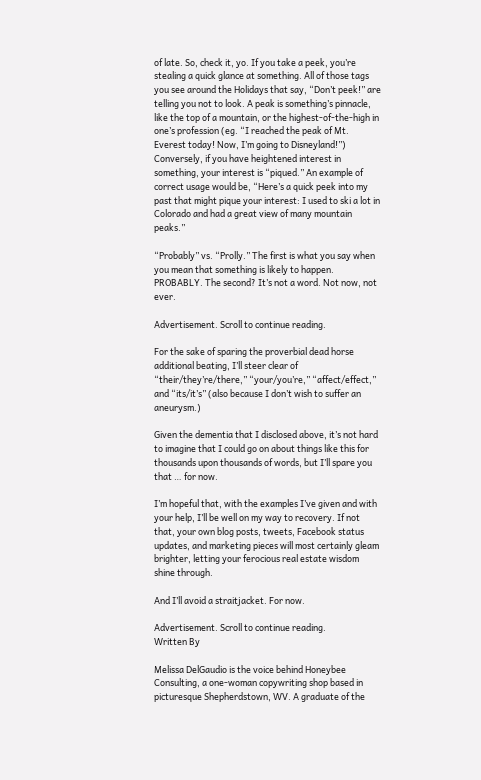of late. So, check it, yo. If you take a peek, you’re stealing a quick glance at something. All of those tags you see around the Holidays that say, “Don’t peek!” are telling you not to look. A peak is something’s pinnacle, like the top of a mountain, or the highest-of-the-high in one’s profession (eg. “I reached the peak of Mt. Everest today! Now, I’m going to Disneyland!”) Conversely, if you have heightened interest in something, your interest is “piqued.” An example of correct usage would be, “Here’s a quick peek into my past that might pique your interest: I used to ski a lot in Colorado and had a great view of many mountain peaks.”

“Probably” vs. “Prolly.” The first is what you say when you mean that something is likely to happen. PROBABLY. The second? It’s not a word. Not now, not ever.

Advertisement. Scroll to continue reading.

For the sake of sparing the proverbial dead horse additional beating, I’ll steer clear of “their/they’re/there,” “your/you’re,” “affect/effect,” and “its/it’s” (also because I don’t wish to suffer an aneurysm.)

Given the dementia that I disclosed above, it’s not hard to imagine that I could go on about things like this for thousands upon thousands of words, but I’ll spare you that … for now.

I’m hopeful that, with the examples I’ve given and with your help, I’ll be well on my way to recovery. If not that, your own blog posts, tweets, Facebook status updates, and marketing pieces will most certainly gleam brighter, letting your ferocious real estate wisdom shine through.

And I’ll avoid a straitjacket. For now.

Advertisement. Scroll to continue reading.
Written By

Melissa DelGaudio is the voice behind Honeybee Consulting, a one-woman copywriting shop based in picturesque Shepherdstown, WV. A graduate of the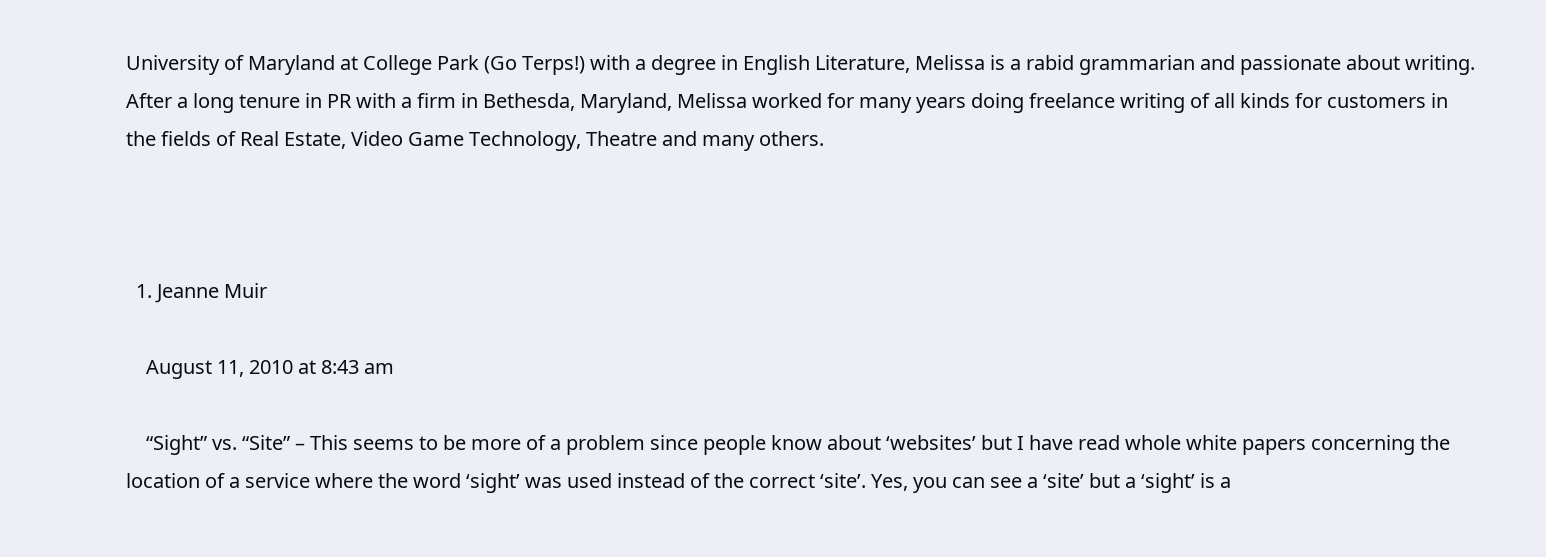University of Maryland at College Park (Go Terps!) with a degree in English Literature, Melissa is a rabid grammarian and passionate about writing. After a long tenure in PR with a firm in Bethesda, Maryland, Melissa worked for many years doing freelance writing of all kinds for customers in the fields of Real Estate, Video Game Technology, Theatre and many others.



  1. Jeanne Muir

    August 11, 2010 at 8:43 am

    “Sight” vs. “Site” – This seems to be more of a problem since people know about ‘websites’ but I have read whole white papers concerning the location of a service where the word ‘sight’ was used instead of the correct ‘site’. Yes, you can see a ‘site’ but a ‘sight’ is a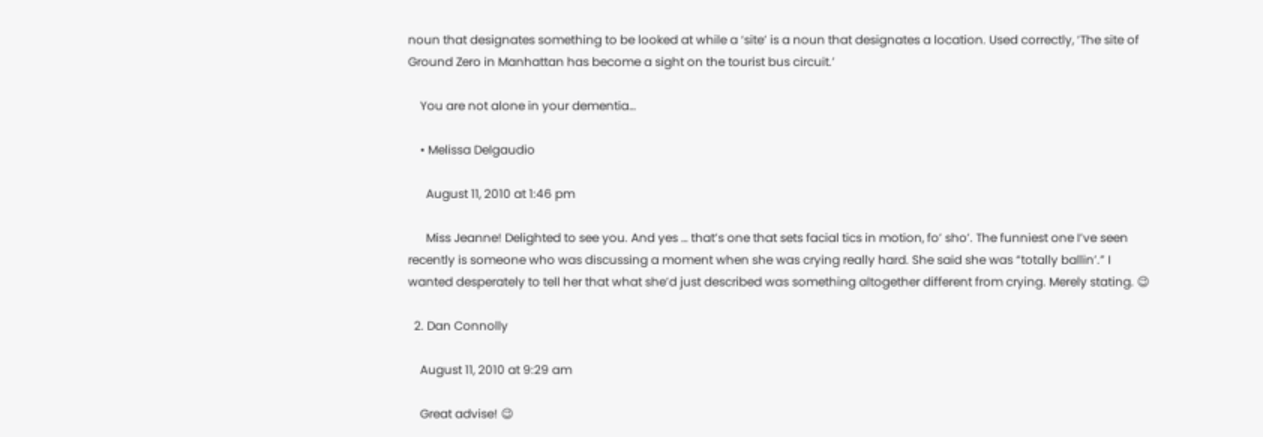noun that designates something to be looked at while a ‘site’ is a noun that designates a location. Used correctly, ‘The site of Ground Zero in Manhattan has become a sight on the tourist bus circuit.’

    You are not alone in your dementia…

    • Melissa Delgaudio

      August 11, 2010 at 1:46 pm

      Miss Jeanne! Delighted to see you. And yes … that’s one that sets facial tics in motion, fo’ sho’. The funniest one I’ve seen recently is someone who was discussing a moment when she was crying really hard. She said she was “totally ballin’.” I wanted desperately to tell her that what she’d just described was something altogether different from crying. Merely stating. 😉

  2. Dan Connolly

    August 11, 2010 at 9:29 am

    Great advise! 😉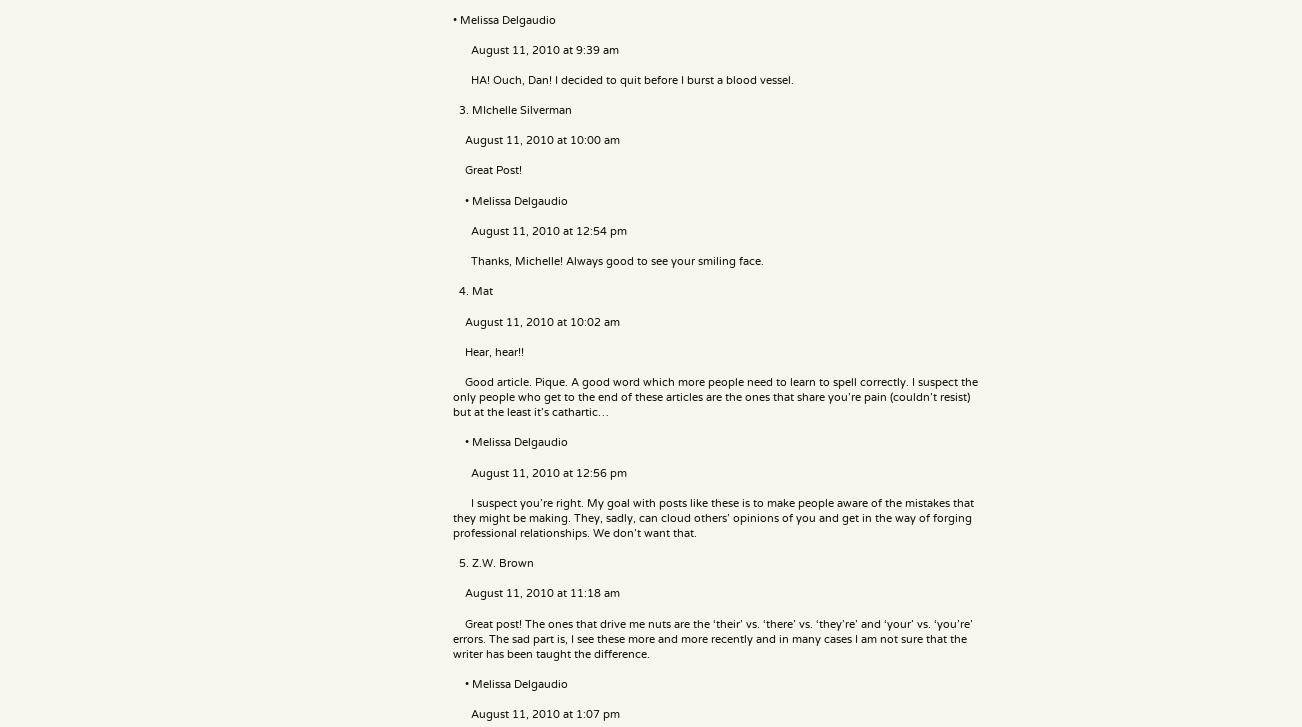• Melissa Delgaudio

      August 11, 2010 at 9:39 am

      HA! Ouch, Dan! I decided to quit before I burst a blood vessel.

  3. MIchelle Silverman

    August 11, 2010 at 10:00 am

    Great Post!

    • Melissa Delgaudio

      August 11, 2010 at 12:54 pm

      Thanks, Michelle! Always good to see your smiling face.

  4. Mat

    August 11, 2010 at 10:02 am

    Hear, hear!!

    Good article. Pique. A good word which more people need to learn to spell correctly. I suspect the only people who get to the end of these articles are the ones that share you’re pain (couldn’t resist) but at the least it’s cathartic…

    • Melissa Delgaudio

      August 11, 2010 at 12:56 pm

      I suspect you’re right. My goal with posts like these is to make people aware of the mistakes that they might be making. They, sadly, can cloud others’ opinions of you and get in the way of forging professional relationships. We don’t want that.

  5. Z.W. Brown

    August 11, 2010 at 11:18 am

    Great post! The ones that drive me nuts are the ‘their’ vs. ‘there’ vs. ‘they’re’ and ‘your’ vs. ‘you’re’ errors. The sad part is, I see these more and more recently and in many cases I am not sure that the writer has been taught the difference.

    • Melissa Delgaudio

      August 11, 2010 at 1:07 pm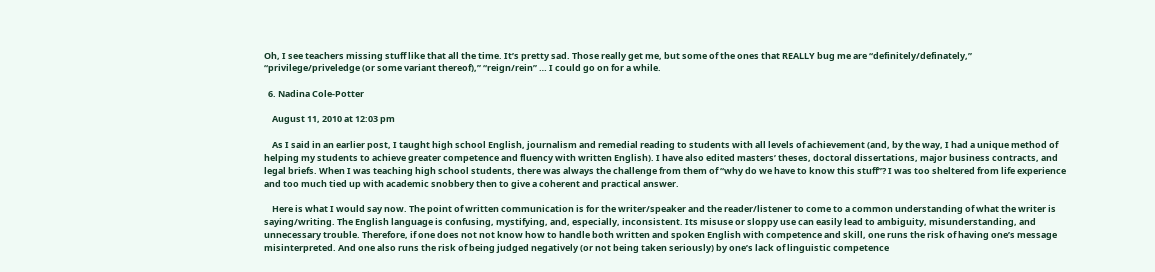Oh, I see teachers missing stuff like that all the time. It’s pretty sad. Those really get me, but some of the ones that REALLY bug me are “definitely/definately,” “privilege/priveledge (or some variant thereof),” “reign/rein” … I could go on for a while.

  6. Nadina Cole-Potter

    August 11, 2010 at 12:03 pm

    As I said in an earlier post, I taught high school English, journalism and remedial reading to students with all levels of achievement (and, by the way, I had a unique method of helping my students to achieve greater competence and fluency with written English). I have also edited masters’ theses, doctoral dissertations, major business contracts, and legal briefs. When I was teaching high school students, there was always the challenge from them of “why do we have to know this stuff”? I was too sheltered from life experience and too much tied up with academic snobbery then to give a coherent and practical answer.

    Here is what I would say now. The point of written communication is for the writer/speaker and the reader/listener to come to a common understanding of what the writer is saying/writing. The English language is confusing, mystifying, and, especially, inconsistent. Its misuse or sloppy use can easily lead to ambiguity, misunderstanding, and unnecessary trouble. Therefore, if one does not not know how to handle both written and spoken English with competence and skill, one runs the risk of having one’s message misinterpreted. And one also runs the risk of being judged negatively (or not being taken seriously) by one’s lack of linguistic competence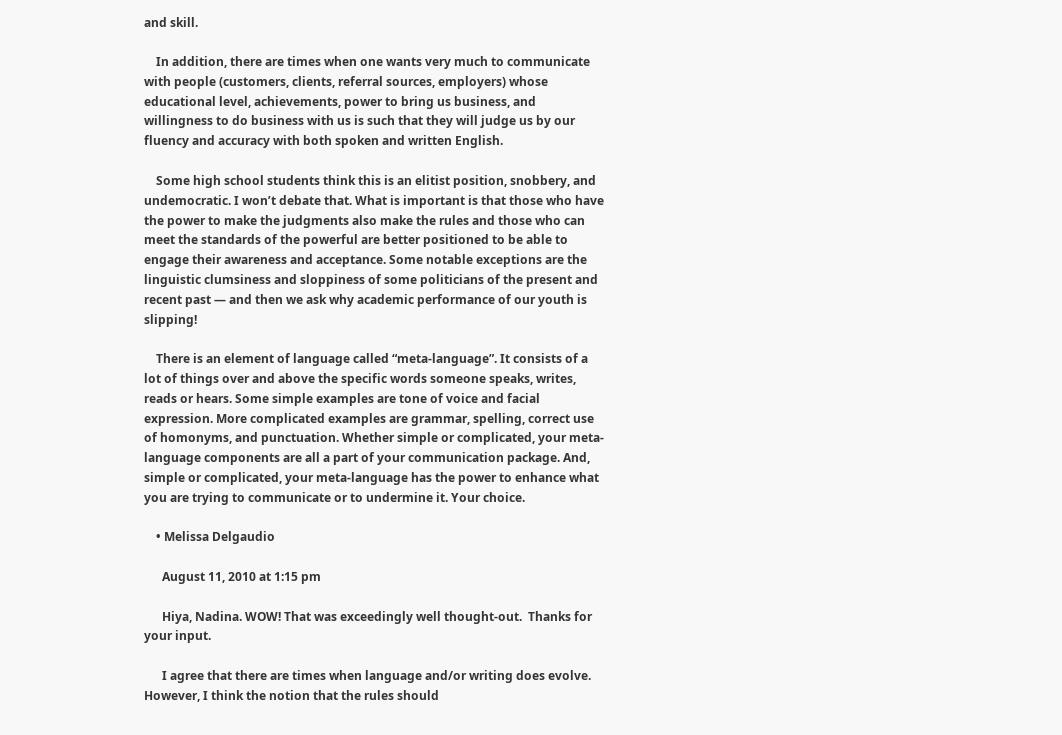and skill.

    In addition, there are times when one wants very much to communicate with people (customers, clients, referral sources, employers) whose educational level, achievements, power to bring us business, and willingness to do business with us is such that they will judge us by our fluency and accuracy with both spoken and written English.

    Some high school students think this is an elitist position, snobbery, and undemocratic. I won’t debate that. What is important is that those who have the power to make the judgments also make the rules and those who can meet the standards of the powerful are better positioned to be able to engage their awareness and acceptance. Some notable exceptions are the linguistic clumsiness and sloppiness of some politicians of the present and recent past — and then we ask why academic performance of our youth is slipping!

    There is an element of language called “meta-language”. It consists of a lot of things over and above the specific words someone speaks, writes, reads or hears. Some simple examples are tone of voice and facial expression. More complicated examples are grammar, spelling, correct use of homonyms, and punctuation. Whether simple or complicated, your meta-language components are all a part of your communication package. And, simple or complicated, your meta-language has the power to enhance what you are trying to communicate or to undermine it. Your choice.

    • Melissa Delgaudio

      August 11, 2010 at 1:15 pm

      Hiya, Nadina. WOW! That was exceedingly well thought-out.  Thanks for your input.

      I agree that there are times when language and/or writing does evolve. However, I think the notion that the rules should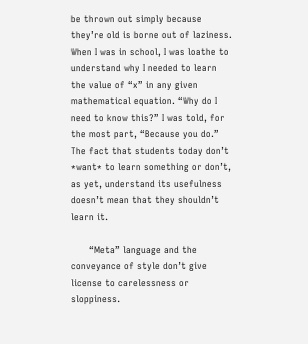be thrown out simply because they’re old is borne out of laziness. When I was in school, I was loathe to understand why I needed to learn the value of “x” in any given mathematical equation. “Why do I need to know this?” I was told, for the most part, “Because you do.” The fact that students today don’t *want* to learn something or don’t, as yet, understand its usefulness doesn’t mean that they shouldn’t learn it.

      “Meta” language and the conveyance of style don’t give license to carelessness or sloppiness.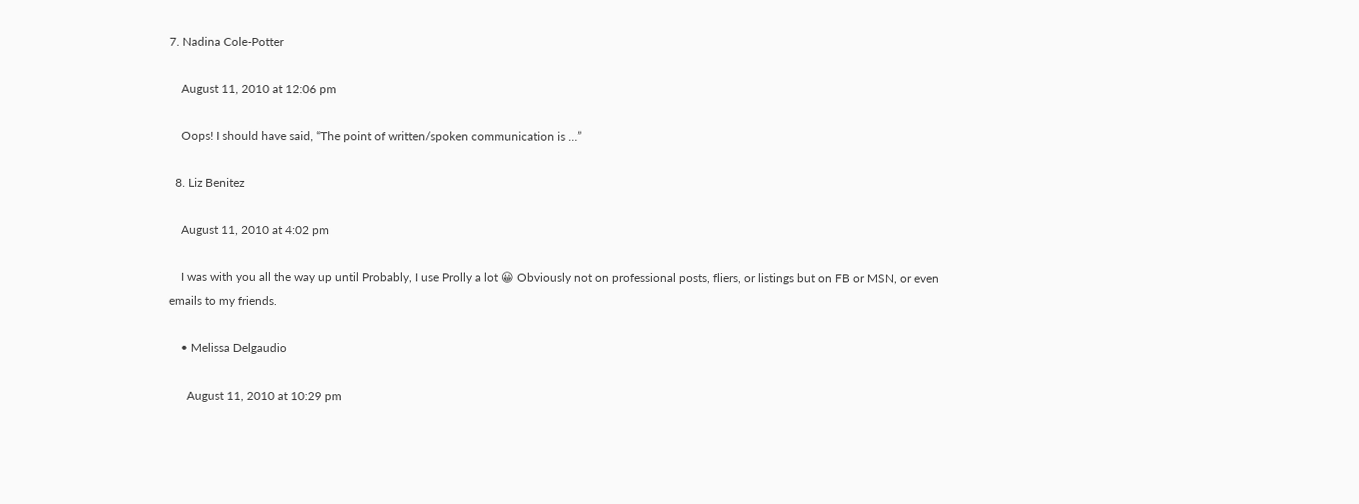7. Nadina Cole-Potter

    August 11, 2010 at 12:06 pm

    Oops! I should have said, “The point of written/spoken communication is …”

  8. Liz Benitez

    August 11, 2010 at 4:02 pm

    I was with you all the way up until Probably, I use Prolly a lot 😀 Obviously not on professional posts, fliers, or listings but on FB or MSN, or even emails to my friends.

    • Melissa Delgaudio

      August 11, 2010 at 10:29 pm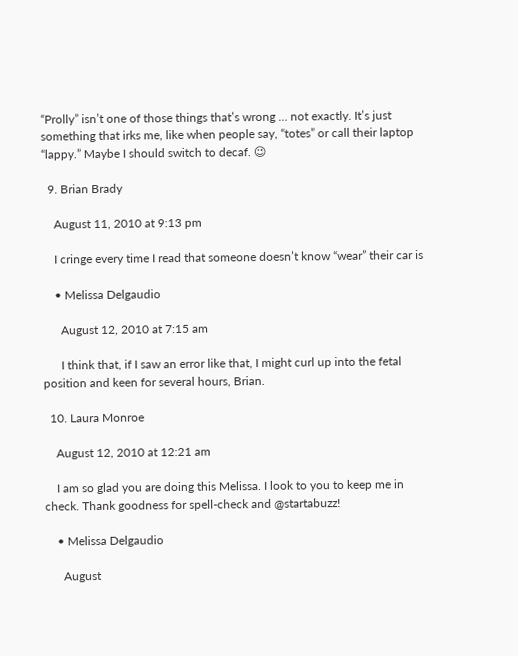“Prolly” isn’t one of those things that’s wrong … not exactly. It’s just something that irks me, like when people say, “totes” or call their laptop “lappy.” Maybe I should switch to decaf. 😉

  9. Brian Brady

    August 11, 2010 at 9:13 pm

    I cringe every time I read that someone doesn’t know “wear” their car is

    • Melissa Delgaudio

      August 12, 2010 at 7:15 am

      I think that, if I saw an error like that, I might curl up into the fetal position and keen for several hours, Brian.

  10. Laura Monroe

    August 12, 2010 at 12:21 am

    I am so glad you are doing this Melissa. I look to you to keep me in check. Thank goodness for spell-check and @startabuzz!

    • Melissa Delgaudio

      August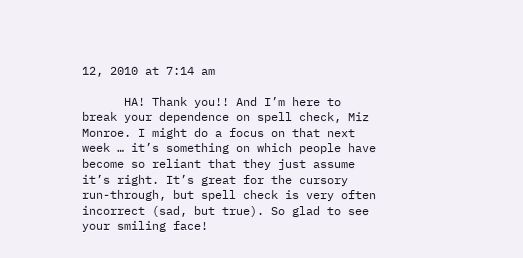12, 2010 at 7:14 am

      HA! Thank you!! And I’m here to break your dependence on spell check, Miz Monroe. I might do a focus on that next week … it’s something on which people have become so reliant that they just assume it’s right. It’s great for the cursory run-through, but spell check is very often incorrect (sad, but true). So glad to see your smiling face!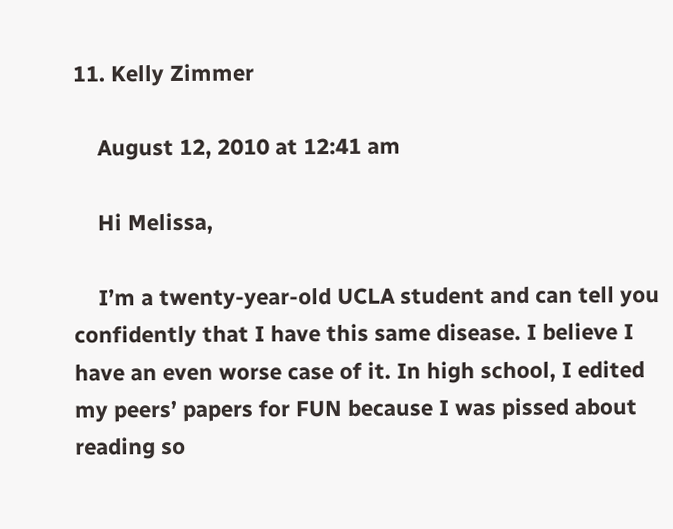11. Kelly Zimmer

    August 12, 2010 at 12:41 am

    Hi Melissa,

    I’m a twenty-year-old UCLA student and can tell you confidently that I have this same disease. I believe I have an even worse case of it. In high school, I edited my peers’ papers for FUN because I was pissed about reading so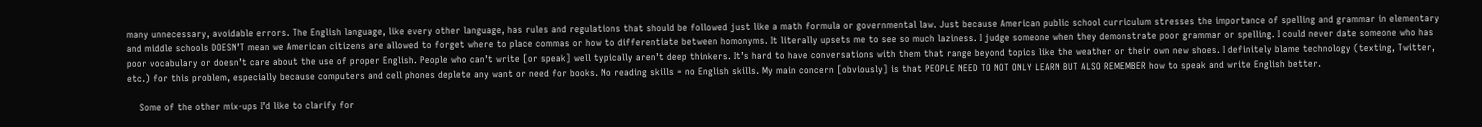many unnecessary, avoidable errors. The English language, like every other language, has rules and regulations that should be followed just like a math formula or governmental law. Just because American public school curriculum stresses the importance of spelling and grammar in elementary and middle schools DOESN’T mean we American citizens are allowed to forget where to place commas or how to differentiate between homonyms. It literally upsets me to see so much laziness. I judge someone when they demonstrate poor grammar or spelling. I could never date someone who has poor vocabulary or doesn’t care about the use of proper English. People who can’t write [or speak] well typically aren’t deep thinkers. It’s hard to have conversations with them that range beyond topics like the weather or their own new shoes. I definitely blame technology (texting, Twitter, etc.) for this problem, especially because computers and cell phones deplete any want or need for books. No reading skills = no English skills. My main concern [obviously] is that PEOPLE NEED TO NOT ONLY LEARN BUT ALSO REMEMBER how to speak and write English better.

    Some of the other mix-ups I’d like to clarify for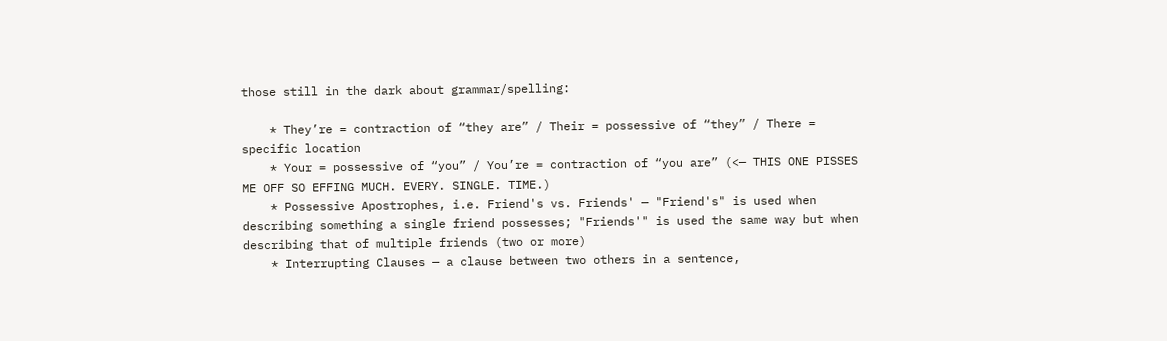those still in the dark about grammar/spelling:

    * They’re = contraction of “they are” / Their = possessive of “they” / There = specific location
    * Your = possessive of “you” / You’re = contraction of “you are” (<— THIS ONE PISSES ME OFF SO EFFING MUCH. EVERY. SINGLE. TIME.)
    * Possessive Apostrophes, i.e. Friend's vs. Friends' — "Friend's" is used when describing something a single friend possesses; "Friends'" is used the same way but when describing that of multiple friends (two or more)
    * Interrupting Clauses — a clause between two others in a sentence,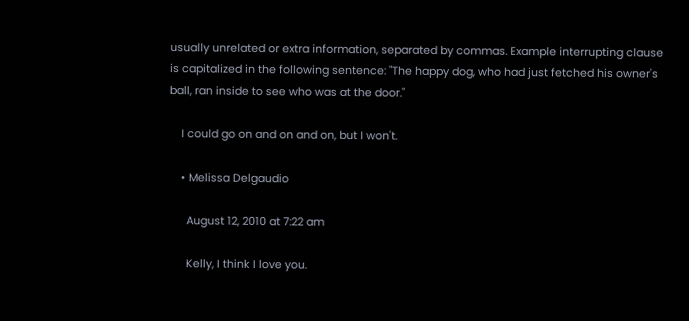usually unrelated or extra information, separated by commas. Example interrupting clause is capitalized in the following sentence: "The happy dog, who had just fetched his owner's ball, ran inside to see who was at the door."

    I could go on and on and on, but I won't.

    • Melissa Delgaudio

      August 12, 2010 at 7:22 am

      Kelly, I think I love you.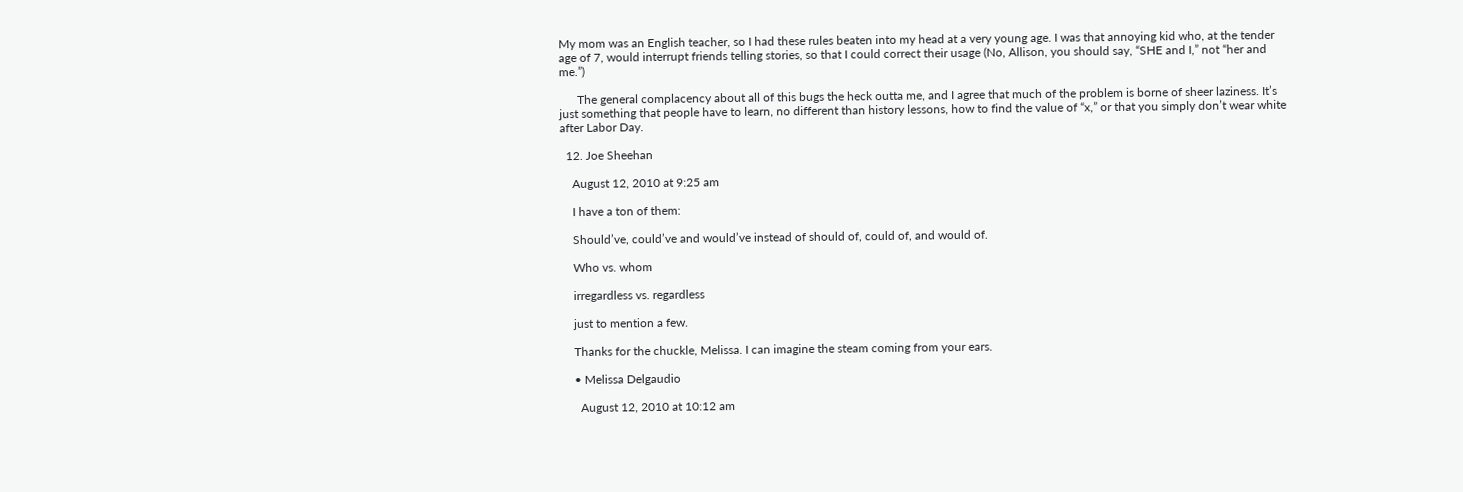My mom was an English teacher, so I had these rules beaten into my head at a very young age. I was that annoying kid who, at the tender age of 7, would interrupt friends telling stories, so that I could correct their usage (No, Allison, you should say, “SHE and I,” not “her and me.”)

      The general complacency about all of this bugs the heck outta me, and I agree that much of the problem is borne of sheer laziness. It’s just something that people have to learn, no different than history lessons, how to find the value of “x,” or that you simply don’t wear white after Labor Day.

  12. Joe Sheehan

    August 12, 2010 at 9:25 am

    I have a ton of them:

    Should’ve, could’ve and would’ve instead of should of, could of, and would of.

    Who vs. whom

    irregardless vs. regardless

    just to mention a few.

    Thanks for the chuckle, Melissa. I can imagine the steam coming from your ears.

    • Melissa Delgaudio

      August 12, 2010 at 10:12 am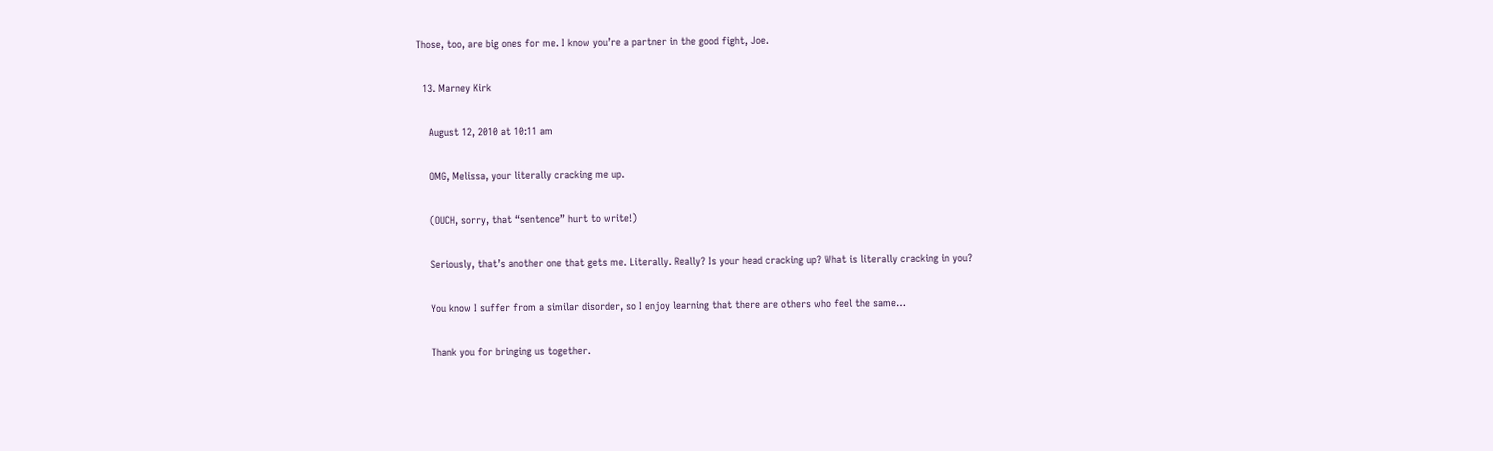Those, too, are big ones for me. I know you’re a partner in the good fight, Joe.

  13. Marney Kirk

    August 12, 2010 at 10:11 am

    OMG, Melissa, your literally cracking me up.

    (OUCH, sorry, that “sentence” hurt to write!)

    Seriously, that’s another one that gets me. Literally. Really? Is your head cracking up? What is literally cracking in you?

    You know I suffer from a similar disorder, so I enjoy learning that there are others who feel the same…

    Thank you for bringing us together.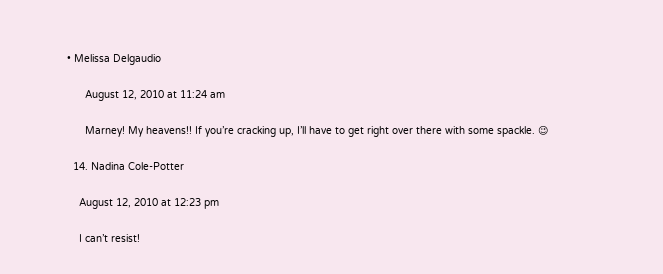• Melissa Delgaudio

      August 12, 2010 at 11:24 am

      Marney! My heavens!! If you’re cracking up, I’ll have to get right over there with some spackle. 😉

  14. Nadina Cole-Potter

    August 12, 2010 at 12:23 pm

    I can’t resist!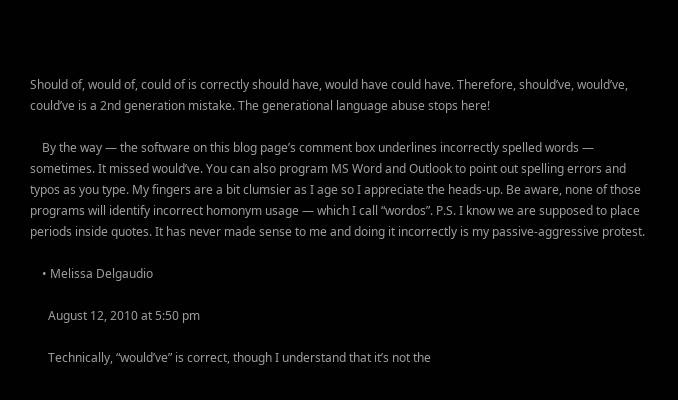Should of, would of, could of is correctly should have, would have could have. Therefore, should’ve, would’ve, could’ve is a 2nd generation mistake. The generational language abuse stops here!

    By the way — the software on this blog page’s comment box underlines incorrectly spelled words — sometimes. It missed would’ve. You can also program MS Word and Outlook to point out spelling errors and typos as you type. My fingers are a bit clumsier as I age so I appreciate the heads-up. Be aware, none of those programs will identify incorrect homonym usage — which I call “wordos”. P.S. I know we are supposed to place periods inside quotes. It has never made sense to me and doing it incorrectly is my passive-aggressive protest.

    • Melissa Delgaudio

      August 12, 2010 at 5:50 pm

      Technically, “would’ve” is correct, though I understand that it’s not the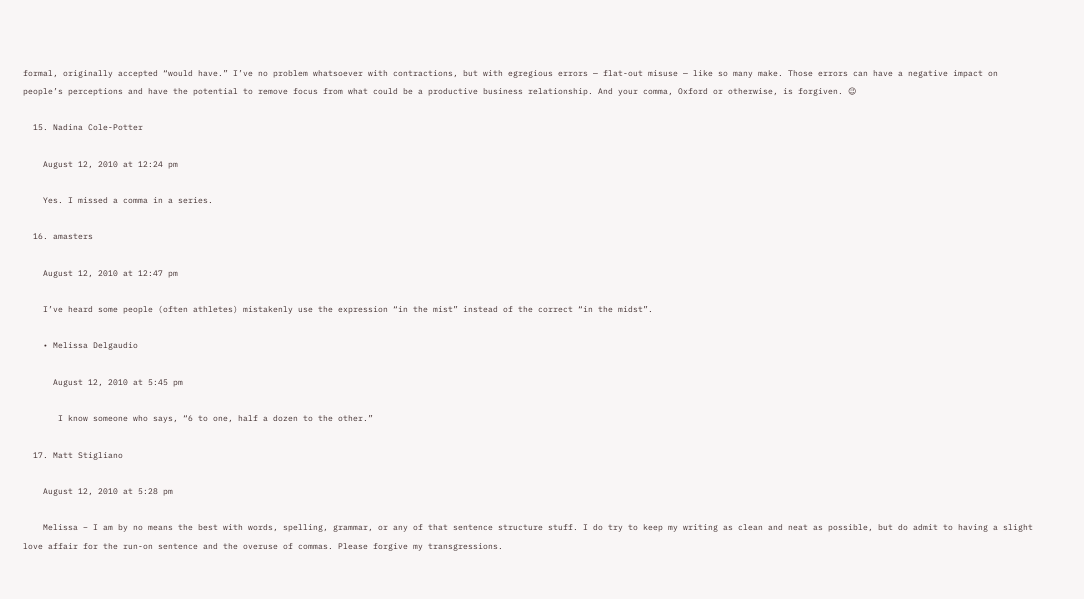formal, originally accepted “would have.” I’ve no problem whatsoever with contractions, but with egregious errors — flat-out misuse — like so many make. Those errors can have a negative impact on people’s perceptions and have the potential to remove focus from what could be a productive business relationship. And your comma, Oxford or otherwise, is forgiven. 😉

  15. Nadina Cole-Potter

    August 12, 2010 at 12:24 pm

    Yes. I missed a comma in a series.

  16. amasters

    August 12, 2010 at 12:47 pm

    I’ve heard some people (often athletes) mistakenly use the expression “in the mist” instead of the correct “in the midst”.

    • Melissa Delgaudio

      August 12, 2010 at 5:45 pm

       I know someone who says, “6 to one, half a dozen to the other.”

  17. Matt Stigliano

    August 12, 2010 at 5:28 pm

    Melissa – I am by no means the best with words, spelling, grammar, or any of that sentence structure stuff. I do try to keep my writing as clean and neat as possible, but do admit to having a slight love affair for the run-on sentence and the overuse of commas. Please forgive my transgressions.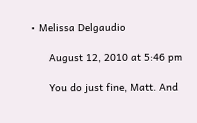• Melissa Delgaudio

      August 12, 2010 at 5:46 pm

      You do just fine, Matt. And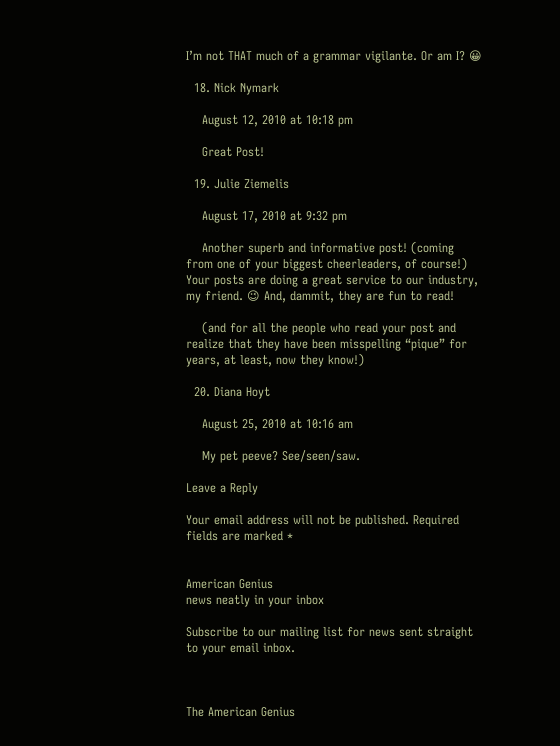I’m not THAT much of a grammar vigilante. Or am I? 😀

  18. Nick Nymark

    August 12, 2010 at 10:18 pm

    Great Post!

  19. Julie Ziemelis

    August 17, 2010 at 9:32 pm

    Another superb and informative post! (coming from one of your biggest cheerleaders, of course!) Your posts are doing a great service to our industry, my friend. 😉 And, dammit, they are fun to read!

    (and for all the people who read your post and realize that they have been misspelling “pique” for years, at least, now they know!)

  20. Diana Hoyt

    August 25, 2010 at 10:16 am

    My pet peeve? See/seen/saw.

Leave a Reply

Your email address will not be published. Required fields are marked *


American Genius
news neatly in your inbox

Subscribe to our mailing list for news sent straight to your email inbox.



The American Genius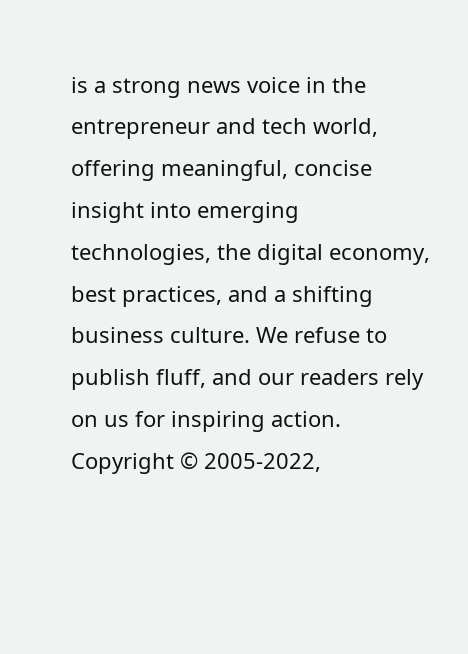is a strong news voice in the entrepreneur and tech world, offering meaningful, concise insight into emerging technologies, the digital economy, best practices, and a shifting business culture. We refuse to publish fluff, and our readers rely on us for inspiring action. Copyright © 2005-2022,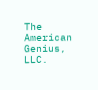The American Genius, LLC.